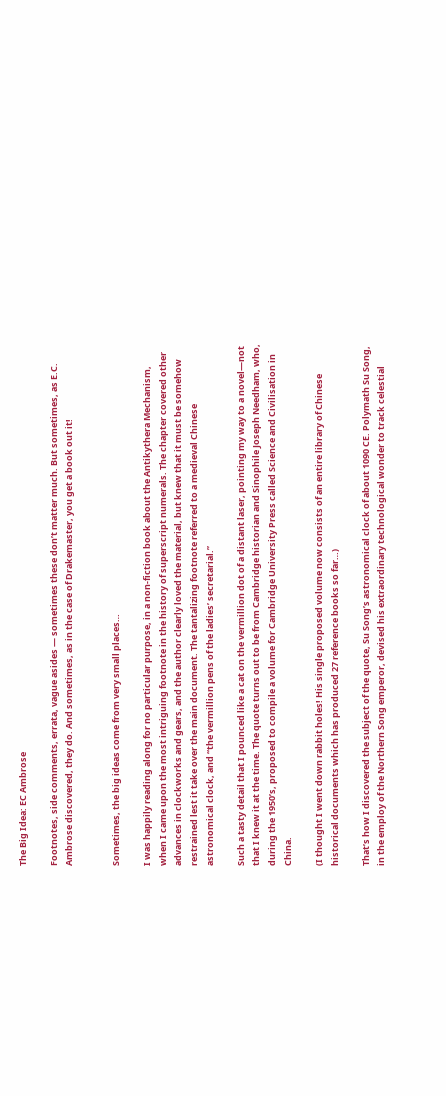The Big Idea: EC Ambrose

Footnotes, side comments, errata, vague asides — sometimes these don’t matter much. But sometimes, as E.C. Ambrose discovered, they do. And sometimes, as in the case of Drakemaster, you get a book out it!


Sometimes, the big ideas come from very small places…

I was happily reading along for no particular purpose, in a non-fiction book about the Antikythera Mechanism, when I came upon the most intriguing footnote in the history of superscript numerals. The chapter covered other advances in clockworks and gears, and the author clearly loved the material, but knew that it must be somehow restrained lest it take over the main document. The tantalizing footnote referred to a medieval Chinese astronomical clock, and “the vermillion pens of the ladies’ secretarial.”

Such a tasty detail that I pounced like a cat on the vermillion dot of a distant laser, pointing my way to a novel—not that I knew it at the time. The quote turns out to be from Cambridge historian and Sinophile Joseph Needham, who, during the 1950’s, proposed to compile a volume for Cambridge University Press called Science and Civilisation in China.

(I thought I went down rabbit holes! His single proposed volume now consists of an entire library of Chinese historical documents which has produced 27 reference books so far…)

That’s how I discovered the subject of the quote, Su Song’s astronomical clock of about 1090 CE. Polymath Su Song, in the employ of the Northern Song emperor, devised his extraordinary technological wonder to track celestial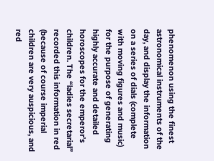phenomenon using the finest astronomical instruments of the day, and display the information on a series of dials (complete with moving figures and music) for the purpose of generating highly accurate and detailed horoscopes for the emperor’s children. The “ladies secretarial” recorded this information in red (because of course imperial children are very auspicious, and red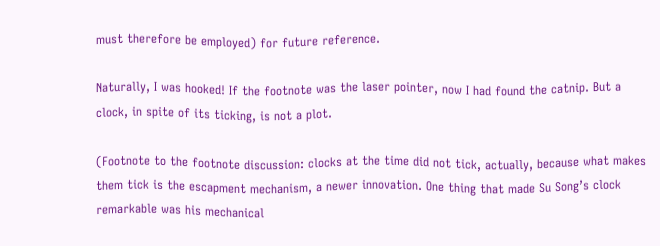must therefore be employed) for future reference.

Naturally, I was hooked! If the footnote was the laser pointer, now I had found the catnip. But a clock, in spite of its ticking, is not a plot.

(Footnote to the footnote discussion: clocks at the time did not tick, actually, because what makes them tick is the escapment mechanism, a newer innovation. One thing that made Su Song’s clock remarkable was his mechanical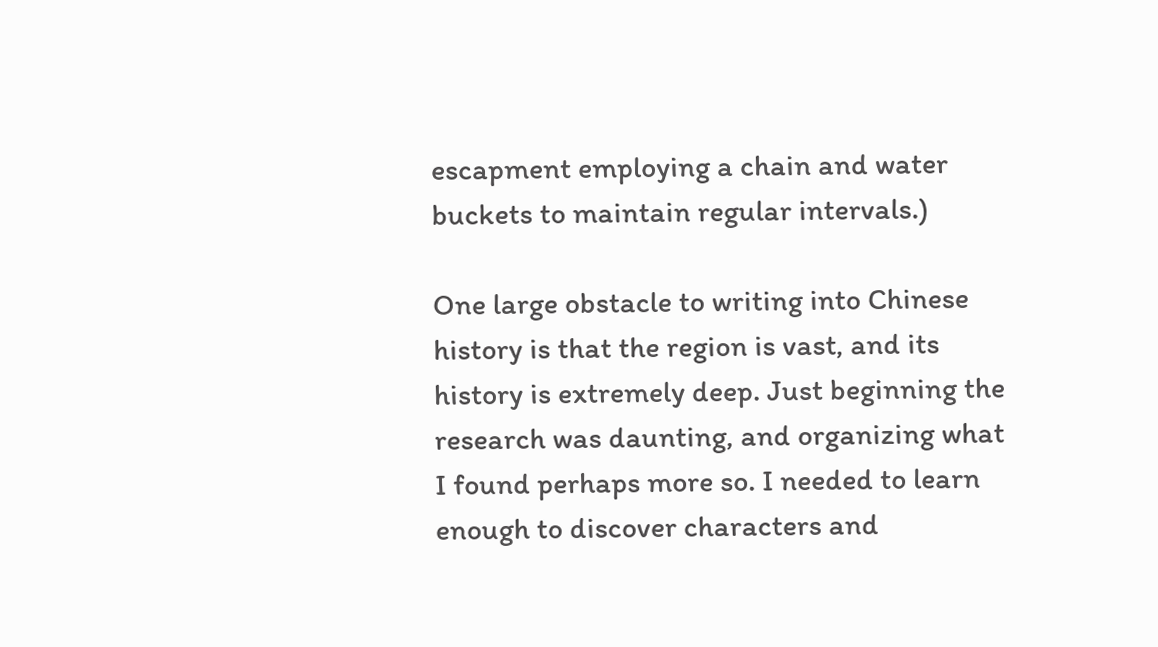escapment employing a chain and water buckets to maintain regular intervals.)

One large obstacle to writing into Chinese history is that the region is vast, and its history is extremely deep. Just beginning the research was daunting, and organizing what I found perhaps more so. I needed to learn enough to discover characters and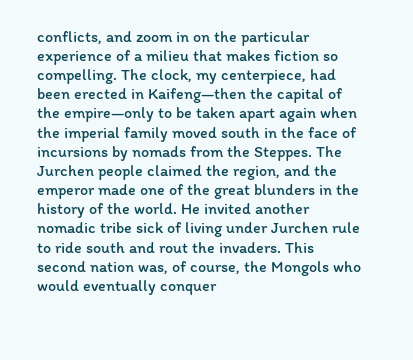conflicts, and zoom in on the particular experience of a milieu that makes fiction so compelling. The clock, my centerpiece, had been erected in Kaifeng—then the capital of the empire—only to be taken apart again when the imperial family moved south in the face of incursions by nomads from the Steppes. The Jurchen people claimed the region, and the emperor made one of the great blunders in the history of the world. He invited another nomadic tribe sick of living under Jurchen rule to ride south and rout the invaders. This second nation was, of course, the Mongols who would eventually conquer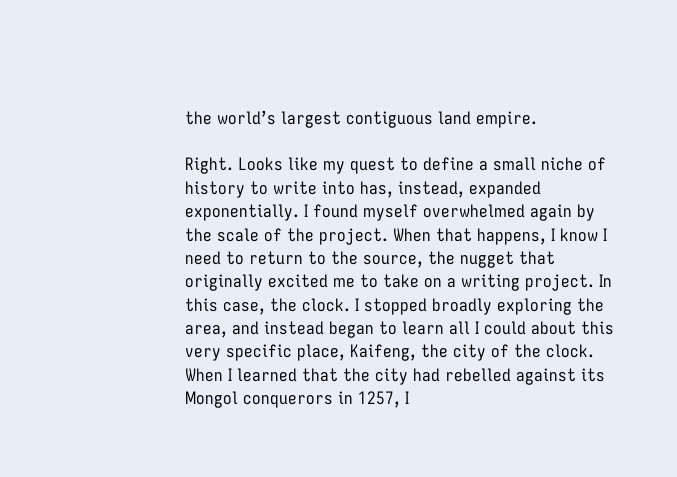the world’s largest contiguous land empire.

Right. Looks like my quest to define a small niche of history to write into has, instead, expanded exponentially. I found myself overwhelmed again by the scale of the project. When that happens, I know I need to return to the source, the nugget that originally excited me to take on a writing project. In this case, the clock. I stopped broadly exploring the area, and instead began to learn all I could about this very specific place, Kaifeng, the city of the clock. When I learned that the city had rebelled against its Mongol conquerors in 1257, I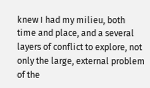knew I had my milieu, both time and place, and a several layers of conflict to explore, not only the large, external problem of the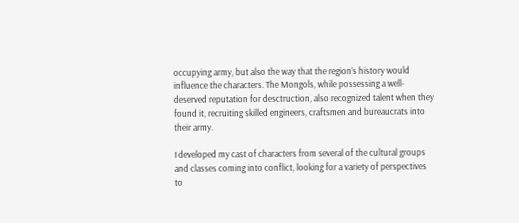occupying army, but also the way that the region’s history would influence the characters. The Mongols, while possessing a well-deserved reputation for desctruction, also recognized talent when they found it, recruiting skilled engineers, craftsmen and bureaucrats into their army.

I developed my cast of characters from several of the cultural groups and classes coming into conflict, looking for a variety of perspectives to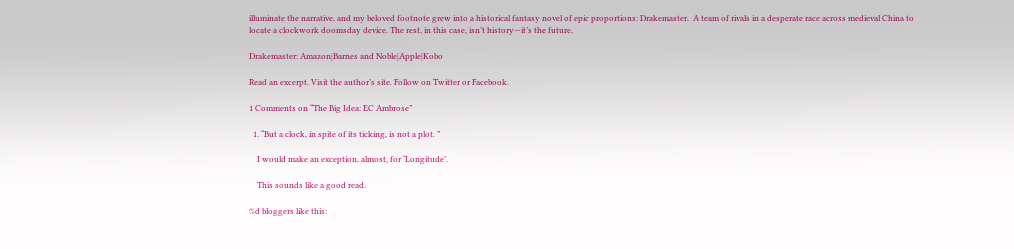illuminate the narrative, and my beloved footnote grew into a historical fantasy novel of epic proportions: Drakemaster.  A team of rivals in a desperate race across medieval China to locate a clockwork doomsday device. The rest, in this case, isn’t history—it’s the future.

Drakemaster: Amazon|Barnes and Noble|Apple|Kobo

Read an excerpt. Visit the author’s site. Follow on Twitter or Facebook.

1 Comments on “The Big Idea: EC Ambrose”

  1. “But a clock, in spite of its ticking, is not a plot. ”

    I would make an exception, almost, for ‘Longitude’.

    This sounds like a good read.

%d bloggers like this: